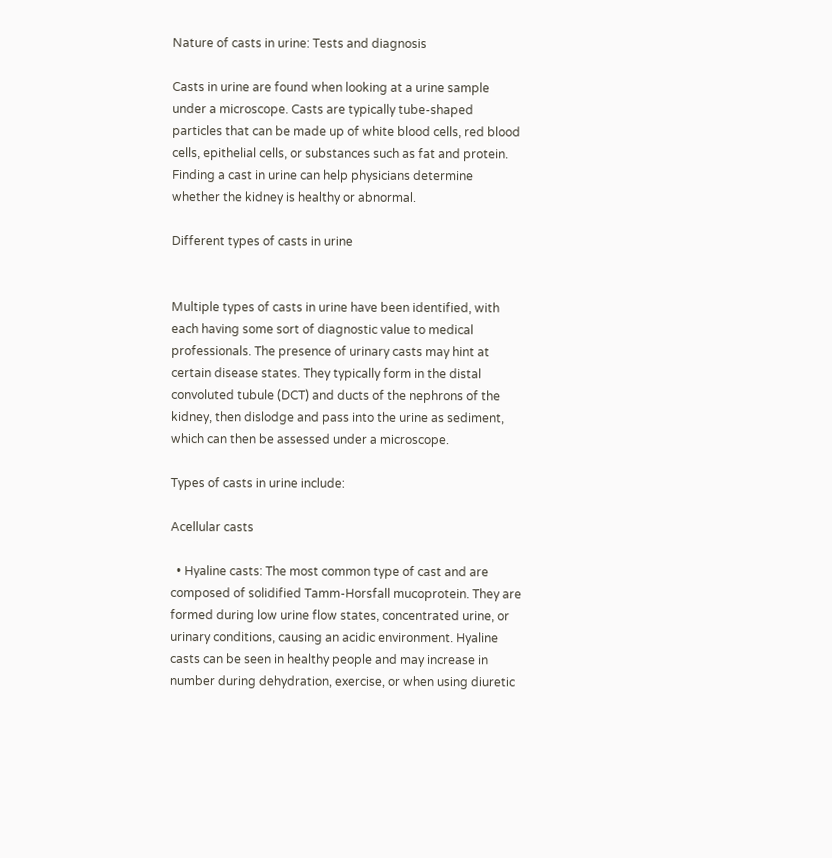Nature of casts in urine: Tests and diagnosis

Casts in urine are found when looking at a urine sample under a microscope. Casts are typically tube-shaped particles that can be made up of white blood cells, red blood cells, epithelial cells, or substances such as fat and protein. Finding a cast in urine can help physicians determine whether the kidney is healthy or abnormal.

Different types of casts in urine


Multiple types of casts in urine have been identified, with each having some sort of diagnostic value to medical professionals. The presence of urinary casts may hint at certain disease states. They typically form in the distal convoluted tubule (DCT) and ducts of the nephrons of the kidney, then dislodge and pass into the urine as sediment, which can then be assessed under a microscope.

Types of casts in urine include:

Acellular casts

  • Hyaline casts: The most common type of cast and are composed of solidified Tamm-Horsfall mucoprotein. They are formed during low urine flow states, concentrated urine, or urinary conditions, causing an acidic environment. Hyaline casts can be seen in healthy people and may increase in number during dehydration, exercise, or when using diuretic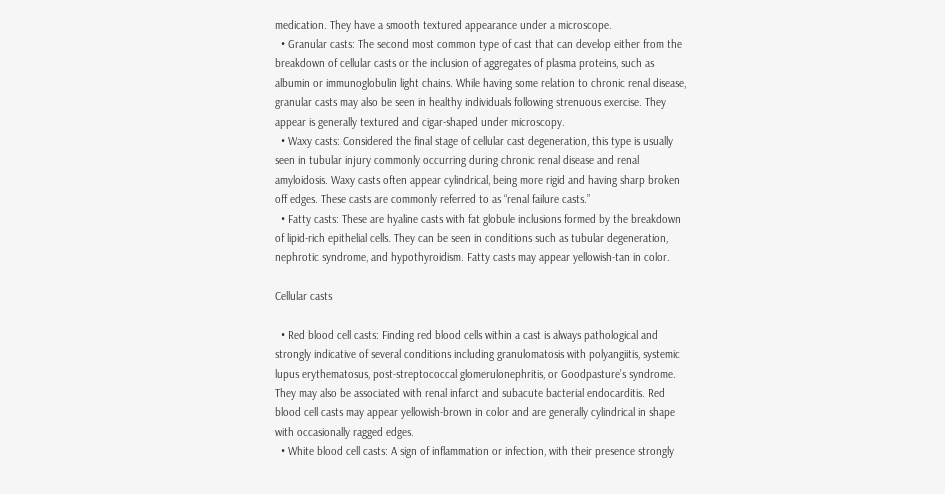medication. They have a smooth textured appearance under a microscope.
  • Granular casts: The second most common type of cast that can develop either from the breakdown of cellular casts or the inclusion of aggregates of plasma proteins, such as albumin or immunoglobulin light chains. While having some relation to chronic renal disease, granular casts may also be seen in healthy individuals following strenuous exercise. They appear is generally textured and cigar-shaped under microscopy.
  • Waxy casts: Considered the final stage of cellular cast degeneration, this type is usually seen in tubular injury commonly occurring during chronic renal disease and renal amyloidosis. Waxy casts often appear cylindrical, being more rigid and having sharp broken off edges. These casts are commonly referred to as “renal failure casts.”
  • Fatty casts: These are hyaline casts with fat globule inclusions formed by the breakdown of lipid-rich epithelial cells. They can be seen in conditions such as tubular degeneration, nephrotic syndrome, and hypothyroidism. Fatty casts may appear yellowish-tan in color.

Cellular casts

  • Red blood cell casts: Finding red blood cells within a cast is always pathological and strongly indicative of several conditions including granulomatosis with polyangiitis, systemic lupus erythematosus, post-streptococcal glomerulonephritis, or Goodpasture’s syndrome. They may also be associated with renal infarct and subacute bacterial endocarditis. Red blood cell casts may appear yellowish-brown in color and are generally cylindrical in shape with occasionally ragged edges.
  • White blood cell casts: A sign of inflammation or infection, with their presence strongly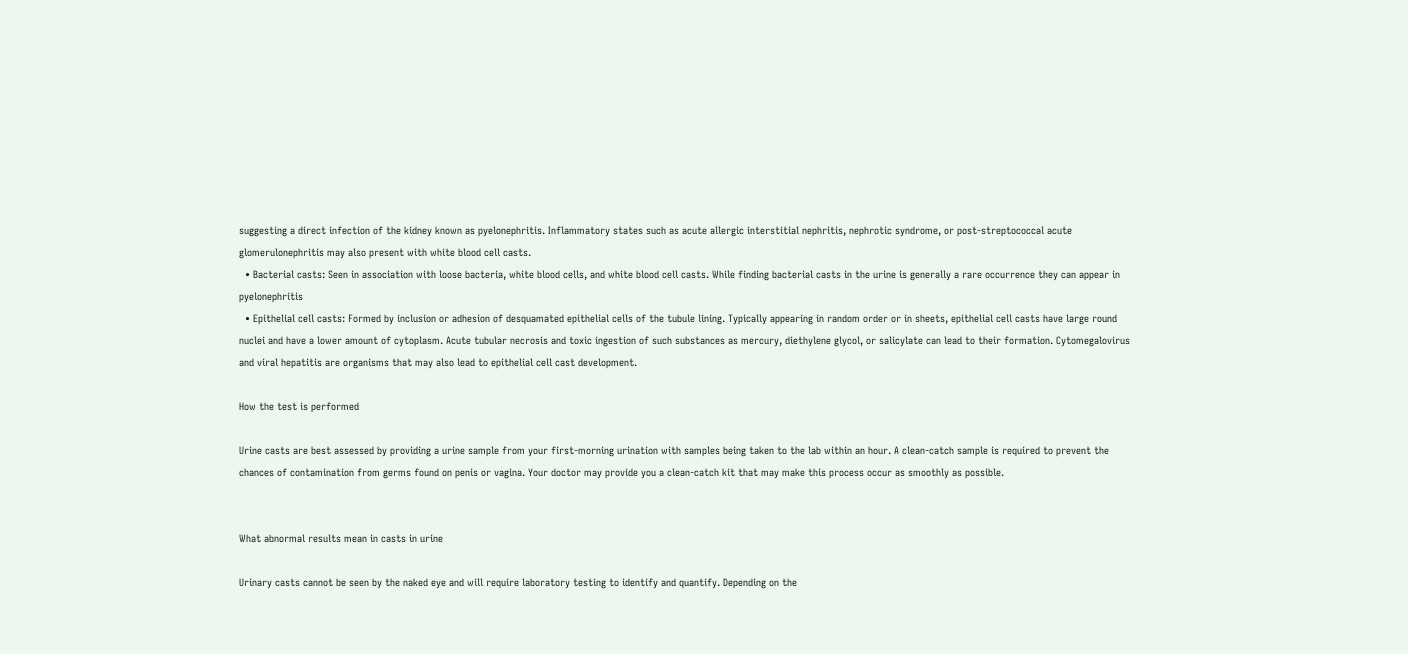suggesting a direct infection of the kidney known as pyelonephritis. Inflammatory states such as acute allergic interstitial nephritis, nephrotic syndrome, or post-streptococcal acute glomerulonephritis may also present with white blood cell casts.
  • Bacterial casts: Seen in association with loose bacteria, white blood cells, and white blood cell casts. While finding bacterial casts in the urine is generally a rare occurrence they can appear in pyelonephritis
  • Epithelial cell casts: Formed by inclusion or adhesion of desquamated epithelial cells of the tubule lining. Typically appearing in random order or in sheets, epithelial cell casts have large round nuclei and have a lower amount of cytoplasm. Acute tubular necrosis and toxic ingestion of such substances as mercury, diethylene glycol, or salicylate can lead to their formation. Cytomegalovirus and viral hepatitis are organisms that may also lead to epithelial cell cast development.

How the test is performed

Urine casts are best assessed by providing a urine sample from your first-morning urination with samples being taken to the lab within an hour. A clean-catch sample is required to prevent the chances of contamination from germs found on penis or vagina. Your doctor may provide you a clean-catch kit that may make this process occur as smoothly as possible.


What abnormal results mean in casts in urine

Urinary casts cannot be seen by the naked eye and will require laboratory testing to identify and quantify. Depending on the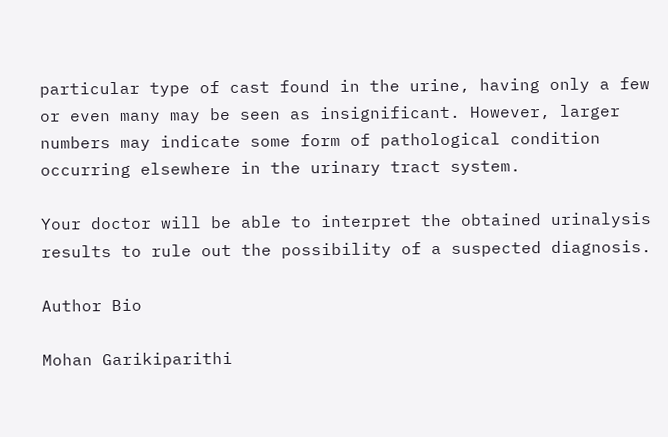particular type of cast found in the urine, having only a few or even many may be seen as insignificant. However, larger numbers may indicate some form of pathological condition occurring elsewhere in the urinary tract system.

Your doctor will be able to interpret the obtained urinalysis results to rule out the possibility of a suspected diagnosis.

Author Bio

Mohan Garikiparithi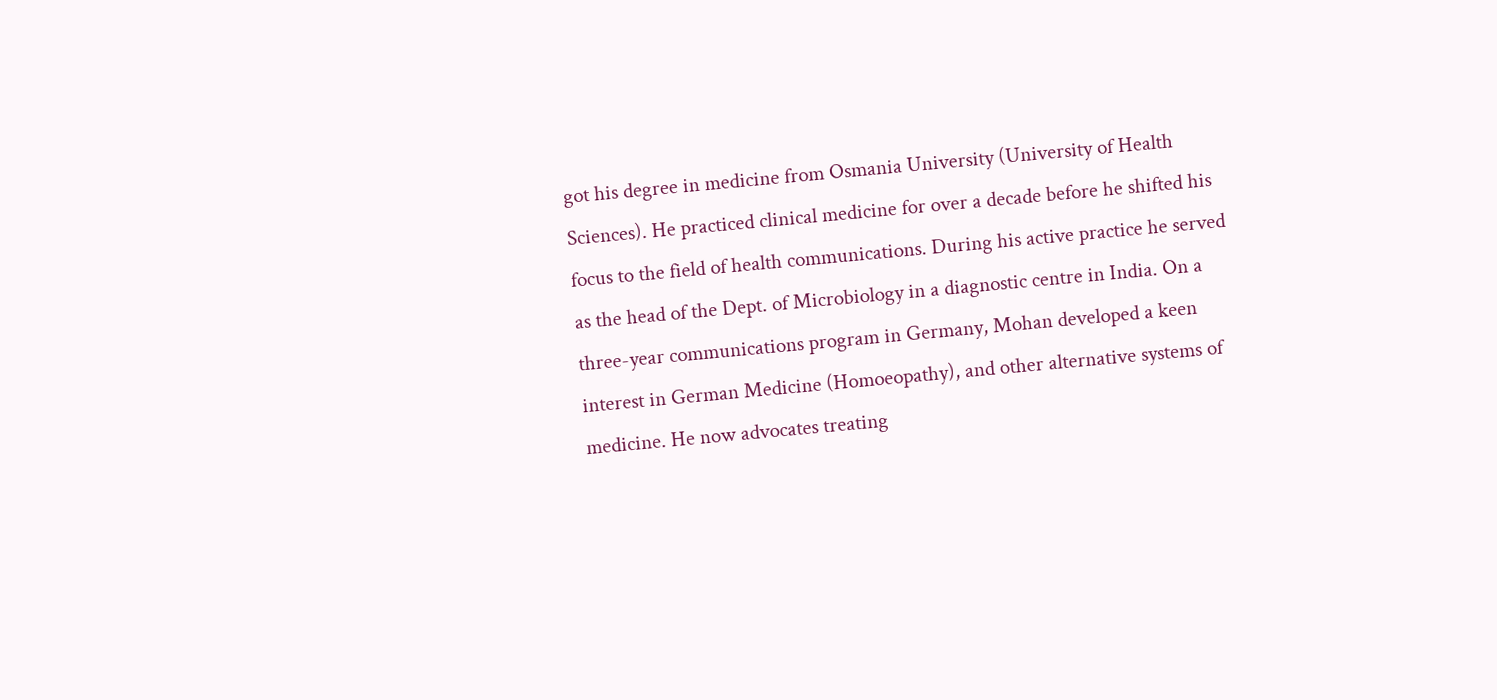got his degree in medicine from Osmania University (University of Health Sciences). He practiced clinical medicine for over a decade before he shifted his focus to the field of health communications. During his active practice he served as the head of the Dept. of Microbiology in a diagnostic centre in India. On a three-year communications program in Germany, Mohan developed a keen interest in German Medicine (Homoeopathy), and other alternative systems of medicine. He now advocates treating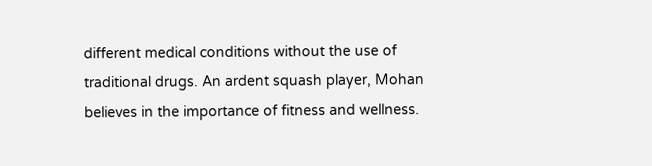different medical conditions without the use of traditional drugs. An ardent squash player, Mohan believes in the importance of fitness and wellness.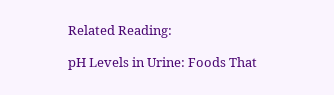Related Reading:

pH Levels in Urine: Foods That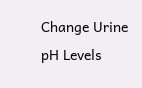Change Urine pH Levels